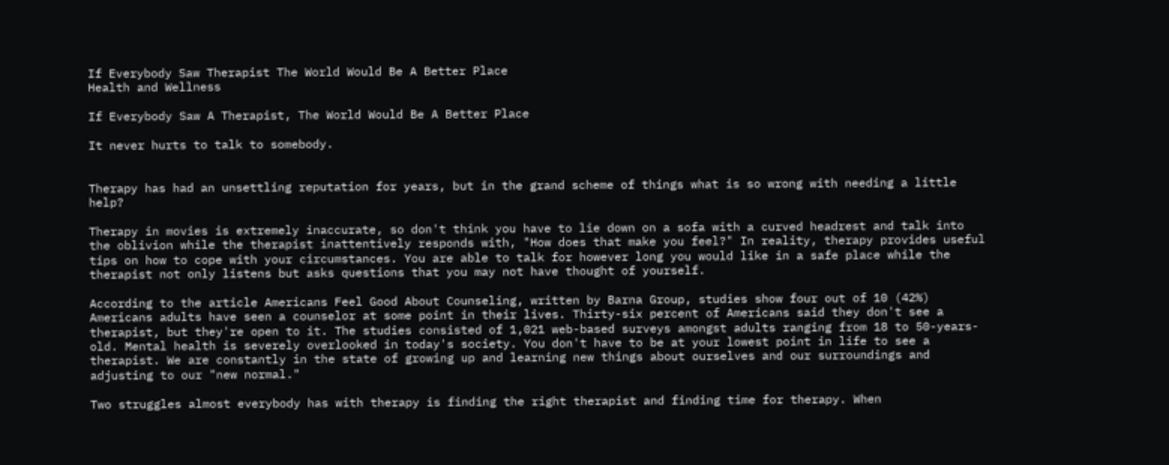If Everybody Saw Therapist The World Would Be A Better Place
Health and Wellness

If Everybody Saw A Therapist, The World Would Be A Better Place

It never hurts to talk to somebody.


Therapy has had an unsettling reputation for years, but in the grand scheme of things what is so wrong with needing a little help?

Therapy in movies is extremely inaccurate, so don't think you have to lie down on a sofa with a curved headrest and talk into the oblivion while the therapist inattentively responds with, "How does that make you feel?" In reality, therapy provides useful tips on how to cope with your circumstances. You are able to talk for however long you would like in a safe place while the therapist not only listens but asks questions that you may not have thought of yourself.

According to the article Americans Feel Good About Counseling, written by Barna Group, studies show four out of 10 (42%) Americans adults have seen a counselor at some point in their lives. Thirty-six percent of Americans said they don't see a therapist, but they're open to it. The studies consisted of 1,021 web-based surveys amongst adults ranging from 18 to 50-years-old. Mental health is severely overlooked in today's society. You don't have to be at your lowest point in life to see a therapist. We are constantly in the state of growing up and learning new things about ourselves and our surroundings and adjusting to our "new normal."

Two struggles almost everybody has with therapy is finding the right therapist and finding time for therapy. When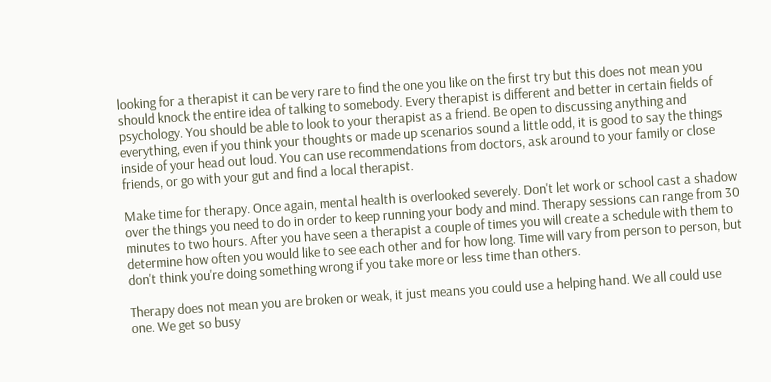looking for a therapist it can be very rare to find the one you like on the first try but this does not mean you should knock the entire idea of talking to somebody. Every therapist is different and better in certain fields of psychology. You should be able to look to your therapist as a friend. Be open to discussing anything and everything, even if you think your thoughts or made up scenarios sound a little odd, it is good to say the things inside of your head out loud. You can use recommendations from doctors, ask around to your family or close friends, or go with your gut and find a local therapist.

Make time for therapy. Once again, mental health is overlooked severely. Don't let work or school cast a shadow over the things you need to do in order to keep running your body and mind. Therapy sessions can range from 30 minutes to two hours. After you have seen a therapist a couple of times you will create a schedule with them to determine how often you would like to see each other and for how long. Time will vary from person to person, but don't think you're doing something wrong if you take more or less time than others.

Therapy does not mean you are broken or weak, it just means you could use a helping hand. We all could use one. We get so busy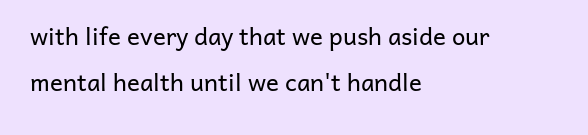with life every day that we push aside our mental health until we can't handle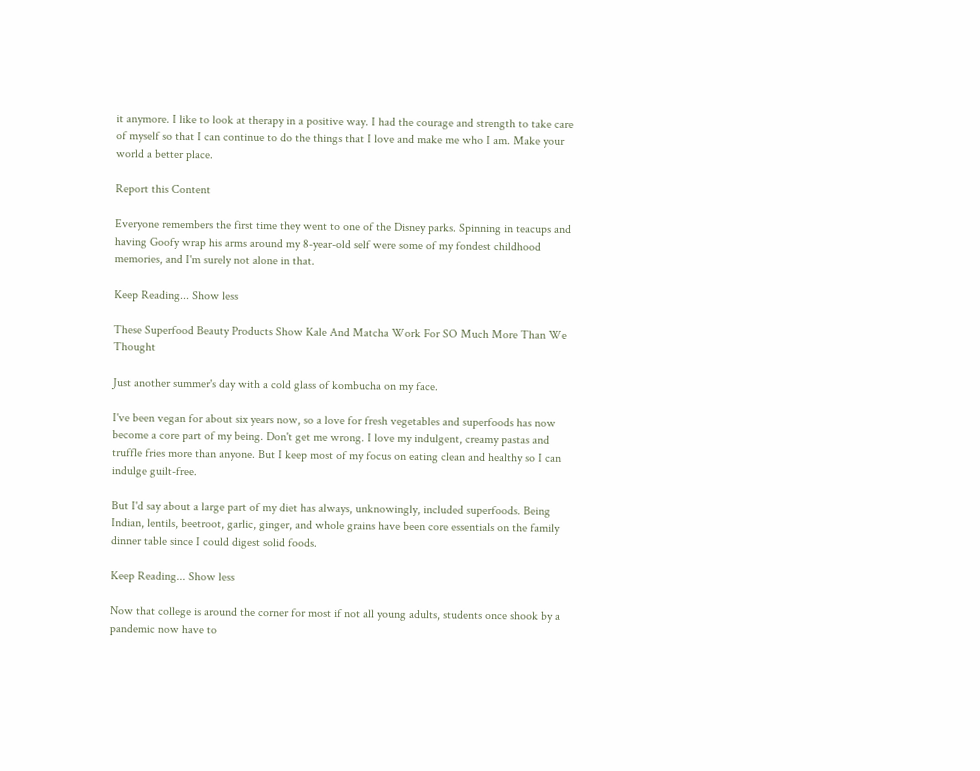it anymore. I like to look at therapy in a positive way. I had the courage and strength to take care of myself so that I can continue to do the things that I love and make me who I am. Make your world a better place.

Report this Content

Everyone remembers the first time they went to one of the Disney parks. Spinning in teacups and having Goofy wrap his arms around my 8-year-old self were some of my fondest childhood memories, and I'm surely not alone in that.

Keep Reading... Show less

These Superfood Beauty Products Show Kale And Matcha Work For SO Much More Than We Thought

Just another summer's day with a cold glass of kombucha on my face.

I've been vegan for about six years now, so a love for fresh vegetables and superfoods has now become a core part of my being. Don't get me wrong. I love my indulgent, creamy pastas and truffle fries more than anyone. But I keep most of my focus on eating clean and healthy so I can indulge guilt-free.

But I'd say about a large part of my diet has always, unknowingly, included superfoods. Being Indian, lentils, beetroot, garlic, ginger, and whole grains have been core essentials on the family dinner table since I could digest solid foods.

Keep Reading... Show less

Now that college is around the corner for most if not all young adults, students once shook by a pandemic now have to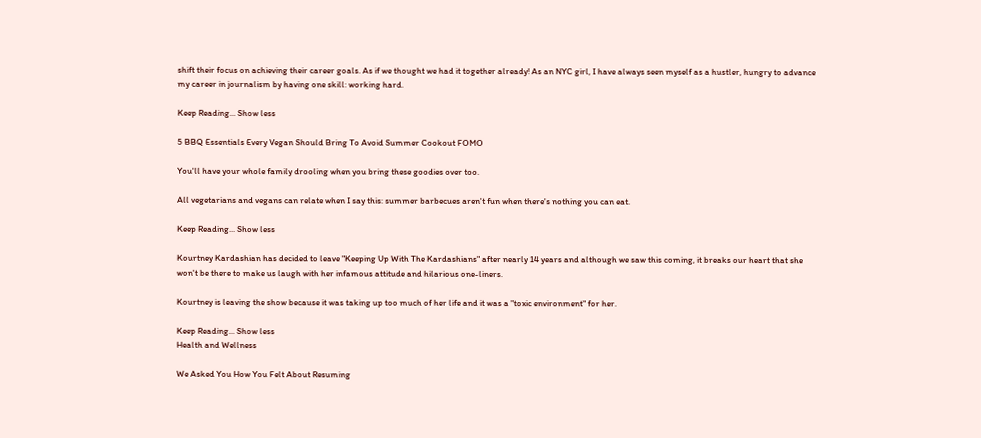shift their focus on achieving their career goals. As if we thought we had it together already! As an NYC girl, I have always seen myself as a hustler, hungry to advance my career in journalism by having one skill: working hard.

Keep Reading... Show less

5 BBQ Essentials Every Vegan Should Bring To Avoid Summer Cookout FOMO

You'll have your whole family drooling when you bring these goodies over too.

All vegetarians and vegans can relate when I say this: summer barbecues aren't fun when there's nothing you can eat.

Keep Reading... Show less

Kourtney Kardashian has decided to leave "Keeping Up With The Kardashians" after nearly 14 years and although we saw this coming, it breaks our heart that she won't be there to make us laugh with her infamous attitude and hilarious one-liners.

Kourtney is leaving the show because it was taking up too much of her life and it was a "toxic environment" for her.

Keep Reading... Show less
Health and Wellness

We Asked You How You Felt About Resuming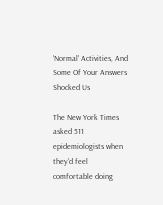'Normal' Activities, And Some Of Your Answers Shocked Us

The New York Times asked 511 epidemiologists when they'd feel comfortable doing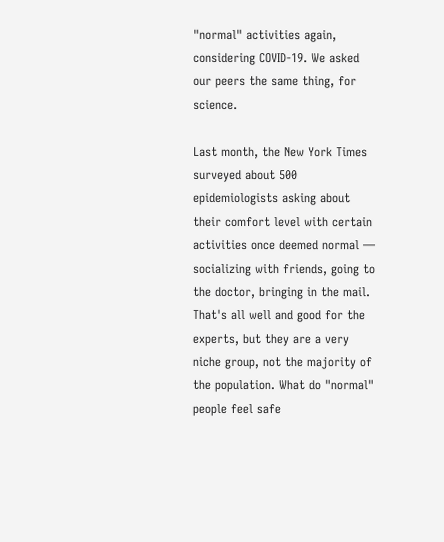"normal" activities again, considering COVID-19. We asked our peers the same thing, for science.

Last month, the New York Times surveyed about 500 epidemiologists asking about their comfort level with certain activities once deemed normal — socializing with friends, going to the doctor, bringing in the mail. That's all well and good for the experts, but they are a very niche group, not the majority of the population. What do "normal" people feel safe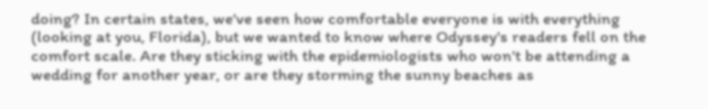doing? In certain states, we've seen how comfortable everyone is with everything (looking at you, Florida), but we wanted to know where Odyssey's readers fell on the comfort scale. Are they sticking with the epidemiologists who won't be attending a wedding for another year, or are they storming the sunny beaches as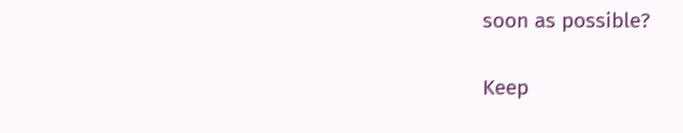soon as possible?

Keep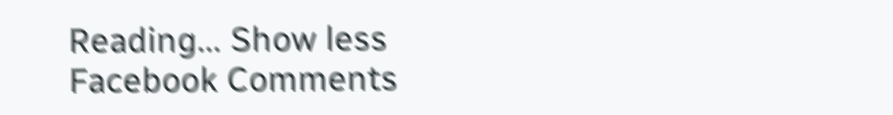Reading... Show less
Facebook Comments